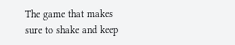The game that makes sure to shake and keep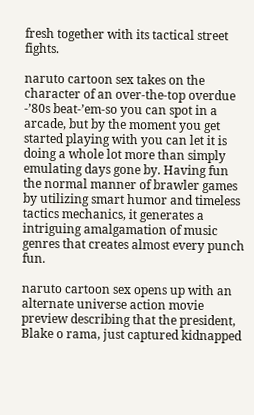fresh together with its tactical street fights.

naruto cartoon sex takes on the character of an over-the-top overdue -’80s beat-’em-so you can spot in a arcade, but by the moment you get started playing with you can let it is doing a whole lot more than simply emulating days gone by. Having fun the normal manner of brawler games by utilizing smart humor and timeless tactics mechanics, it generates a intriguing amalgamation of music genres that creates almost every punch fun.

naruto cartoon sex opens up with an alternate universe action movie preview describing that the president, Blake o rama, just captured kidnapped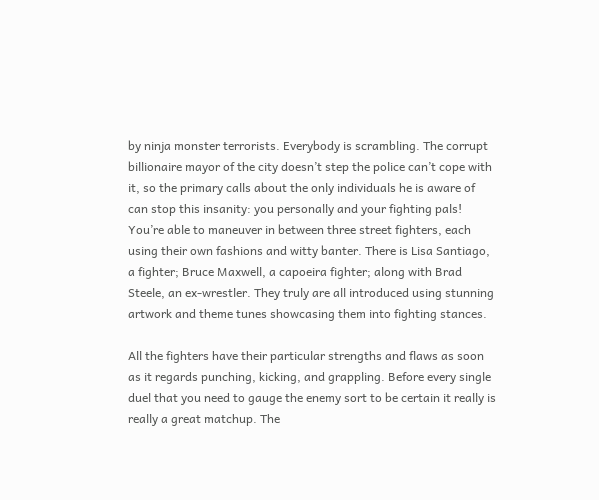by ninja monster terrorists. Everybody is scrambling. The corrupt billionaire mayor of the city doesn’t step the police can’t cope with it, so the primary calls about the only individuals he is aware of can stop this insanity: you personally and your fighting pals! You’re able to maneuver in between three street fighters, each using their own fashions and witty banter. There is Lisa Santiago, a fighter; Bruce Maxwell, a capoeira fighter; along with Brad Steele, an ex-wrestler. They truly are all introduced using stunning artwork and theme tunes showcasing them into fighting stances.

All the fighters have their particular strengths and flaws as soon as it regards punching, kicking, and grappling. Before every single duel that you need to gauge the enemy sort to be certain it really is really a great matchup. The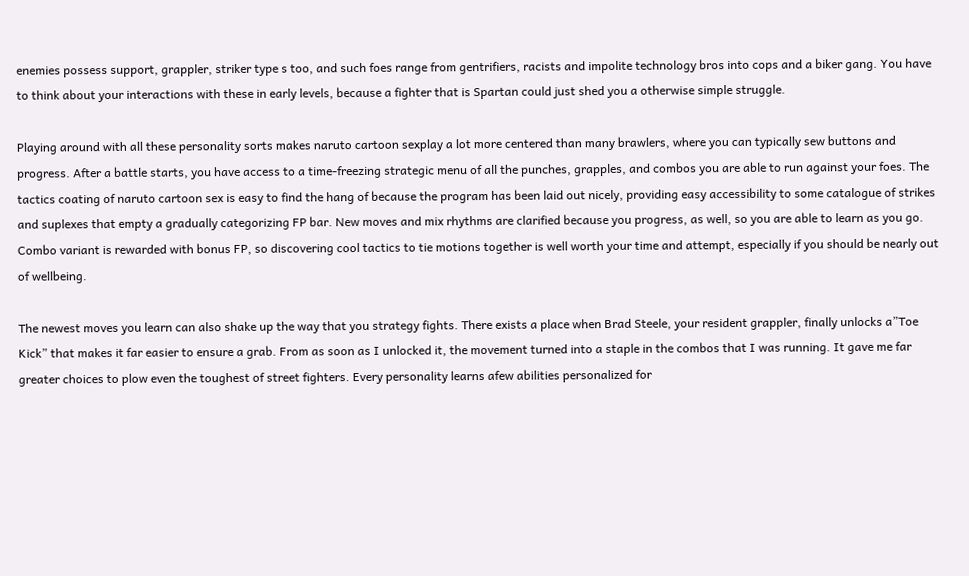enemies possess support, grappler, striker type s too, and such foes range from gentrifiers, racists and impolite technology bros into cops and a biker gang. You have to think about your interactions with these in early levels, because a fighter that is Spartan could just shed you a otherwise simple struggle.

Playing around with all these personality sorts makes naruto cartoon sexplay a lot more centered than many brawlers, where you can typically sew buttons and progress. After a battle starts, you have access to a time-freezing strategic menu of all the punches, grapples, and combos you are able to run against your foes. The tactics coating of naruto cartoon sex is easy to find the hang of because the program has been laid out nicely, providing easy accessibility to some catalogue of strikes and suplexes that empty a gradually categorizing FP bar. New moves and mix rhythms are clarified because you progress, as well, so you are able to learn as you go. Combo variant is rewarded with bonus FP, so discovering cool tactics to tie motions together is well worth your time and attempt, especially if you should be nearly out of wellbeing.

The newest moves you learn can also shake up the way that you strategy fights. There exists a place when Brad Steele, your resident grappler, finally unlocks a”Toe Kick” that makes it far easier to ensure a grab. From as soon as I unlocked it, the movement turned into a staple in the combos that I was running. It gave me far greater choices to plow even the toughest of street fighters. Every personality learns afew abilities personalized for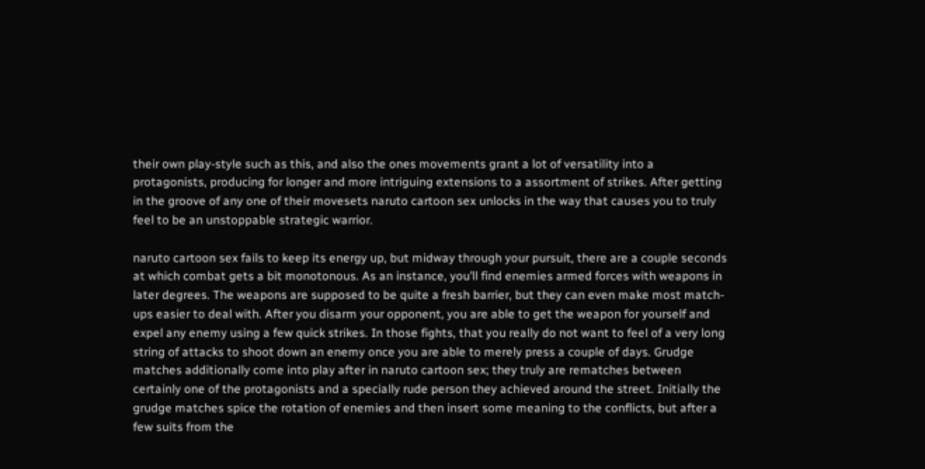their own play-style such as this, and also the ones movements grant a lot of versatility into a protagonists, producing for longer and more intriguing extensions to a assortment of strikes. After getting in the groove of any one of their movesets naruto cartoon sex unlocks in the way that causes you to truly feel to be an unstoppable strategic warrior.

naruto cartoon sex fails to keep its energy up, but midway through your pursuit, there are a couple seconds at which combat gets a bit monotonous. As an instance, you’ll find enemies armed forces with weapons in later degrees. The weapons are supposed to be quite a fresh barrier, but they can even make most match-ups easier to deal with. After you disarm your opponent, you are able to get the weapon for yourself and expel any enemy using a few quick strikes. In those fights, that you really do not want to feel of a very long string of attacks to shoot down an enemy once you are able to merely press a couple of days. Grudge matches additionally come into play after in naruto cartoon sex; they truly are rematches between certainly one of the protagonists and a specially rude person they achieved around the street. Initially the grudge matches spice the rotation of enemies and then insert some meaning to the conflicts, but after a few suits from the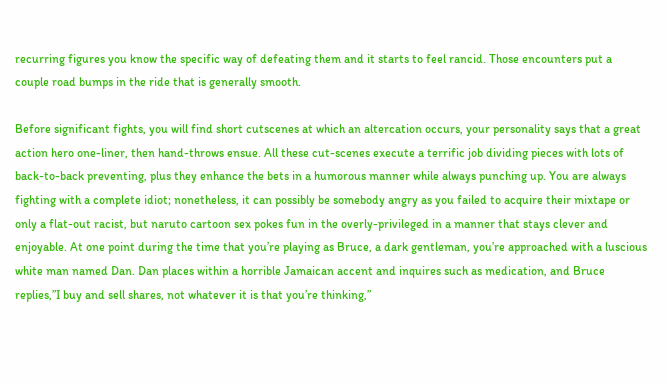recurring figures you know the specific way of defeating them and it starts to feel rancid. Those encounters put a couple road bumps in the ride that is generally smooth.

Before significant fights, you will find short cutscenes at which an altercation occurs, your personality says that a great action hero one-liner, then hand-throws ensue. All these cut-scenes execute a terrific job dividing pieces with lots of back-to-back preventing, plus they enhance the bets in a humorous manner while always punching up. You are always fighting with a complete idiot; nonetheless, it can possibly be somebody angry as you failed to acquire their mixtape or only a flat-out racist, but naruto cartoon sex pokes fun in the overly-privileged in a manner that stays clever and enjoyable. At one point during the time that you’re playing as Bruce, a dark gentleman, you’re approached with a luscious white man named Dan. Dan places within a horrible Jamaican accent and inquires such as medication, and Bruce replies,”I buy and sell shares, not whatever it is that you’re thinking,”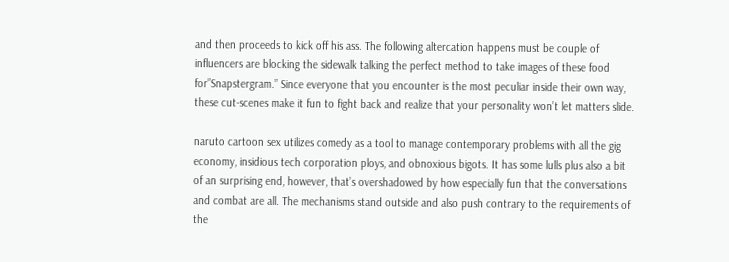and then proceeds to kick off his ass. The following altercation happens must be couple of influencers are blocking the sidewalk talking the perfect method to take images of these food for”Snapstergram.” Since everyone that you encounter is the most peculiar inside their own way, these cut-scenes make it fun to fight back and realize that your personality won’t let matters slide.

naruto cartoon sex utilizes comedy as a tool to manage contemporary problems with all the gig economy, insidious tech corporation ploys, and obnoxious bigots. It has some lulls plus also a bit of an surprising end, however, that’s overshadowed by how especially fun that the conversations and combat are all. The mechanisms stand outside and also push contrary to the requirements of the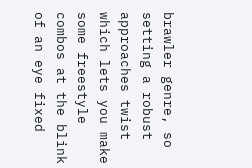brawler genre, so setting a robust approaches twist which lets you make some freestyle combos at the blink of an eye fixed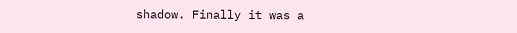shadow. Finally it was a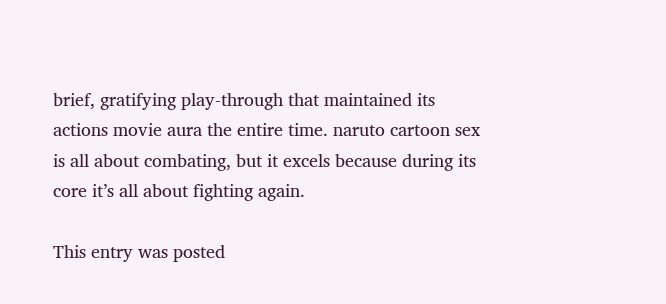brief, gratifying play-through that maintained its actions movie aura the entire time. naruto cartoon sex is all about combating, but it excels because during its core it’s all about fighting again.

This entry was posted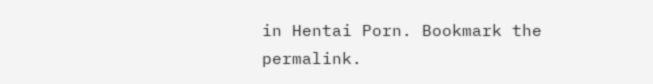in Hentai Porn. Bookmark the permalink.